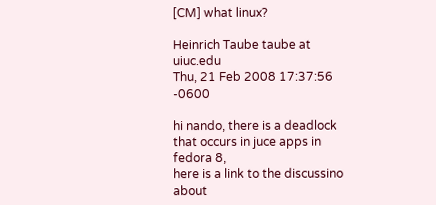[CM] what linux?

Heinrich Taube taube at uiuc.edu
Thu, 21 Feb 2008 17:37:56 -0600

hi nando, there is a deadlock that occurs in juce apps in fedora 8,
here is a link to the discussino about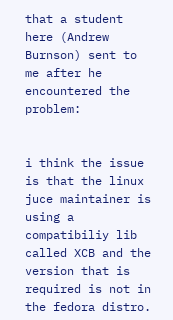that a student here (Andrew
Burnson) sent to me after he encountered the problem:


i think the issue is that the linux juce maintainer is using a
compatibiliy lib called XCB and the version that is required is not in
the fedora distro.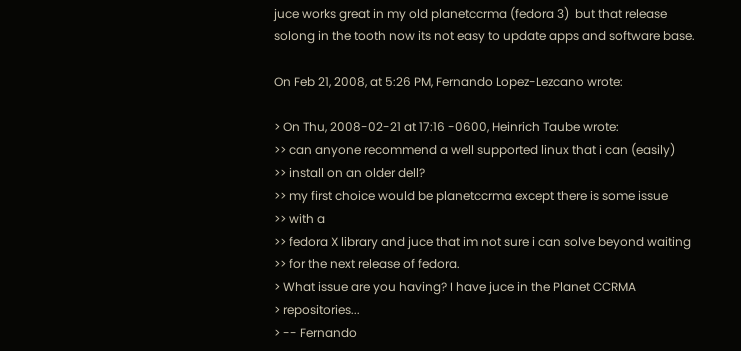juce works great in my old planetccrma (fedora 3)  but that release
solong in the tooth now its not easy to update apps and software base.

On Feb 21, 2008, at 5:26 PM, Fernando Lopez-Lezcano wrote:

> On Thu, 2008-02-21 at 17:16 -0600, Heinrich Taube wrote:
>> can anyone recommend a well supported linux that i can (easily)
>> install on an older dell?
>> my first choice would be planetccrma except there is some issue
>> with a
>> fedora X library and juce that im not sure i can solve beyond waiting
>> for the next release of fedora.
> What issue are you having? I have juce in the Planet CCRMA
> repositories...
> -- Fernando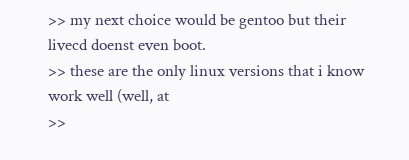>> my next choice would be gentoo but their livecd doenst even boot.
>> these are the only linux versions that i know work well (well, at
>>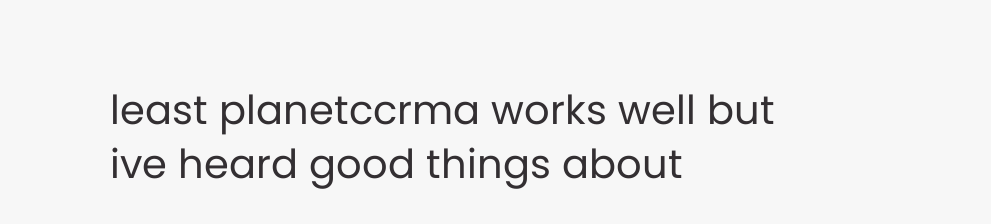least planetccrma works well but ive heard good things about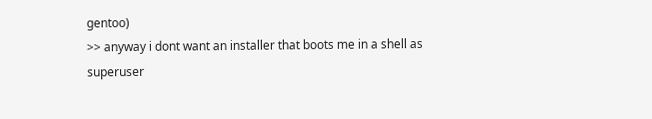gentoo)
>> anyway i dont want an installer that boots me in a shell as superuser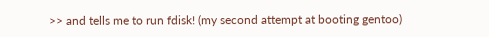>> and tells me to run fdisk! (my second attempt at booting gentoo)